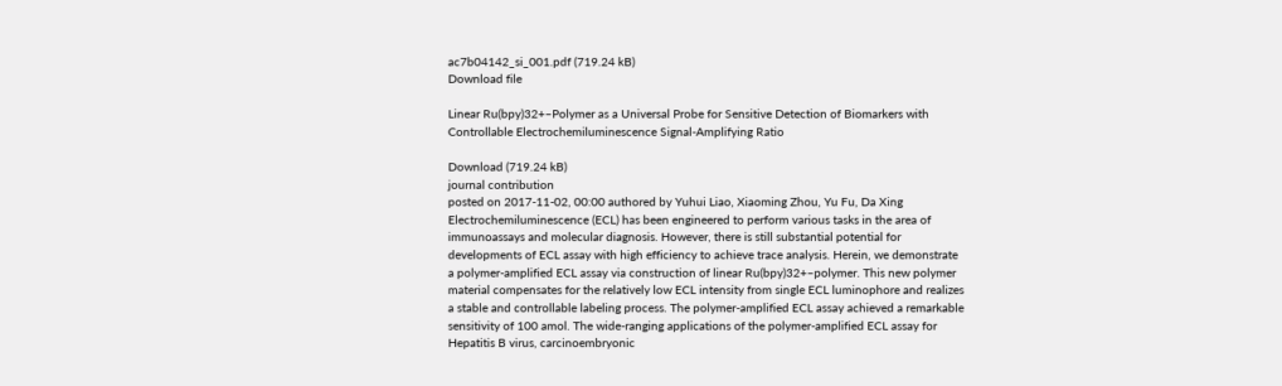ac7b04142_si_001.pdf (719.24 kB)
Download file

Linear Ru(bpy)32+–Polymer as a Universal Probe for Sensitive Detection of Biomarkers with Controllable Electrochemiluminescence Signal-Amplifying Ratio

Download (719.24 kB)
journal contribution
posted on 2017-11-02, 00:00 authored by Yuhui Liao, Xiaoming Zhou, Yu Fu, Da Xing
Electrochemiluminescence (ECL) has been engineered to perform various tasks in the area of immunoassays and molecular diagnosis. However, there is still substantial potential for developments of ECL assay with high efficiency to achieve trace analysis. Herein, we demonstrate a polymer-amplified ECL assay via construction of linear Ru(bpy)32+–polymer. This new polymer material compensates for the relatively low ECL intensity from single ECL luminophore and realizes a stable and controllable labeling process. The polymer-amplified ECL assay achieved a remarkable sensitivity of 100 amol. The wide-ranging applications of the polymer-amplified ECL assay for Hepatitis B virus, carcinoembryonic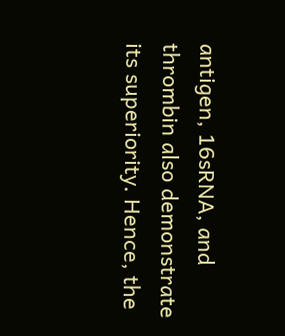antigen, 16sRNA, and thrombin also demonstrate its superiority. Hence, the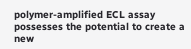polymer-amplified ECL assay possesses the potential to create a new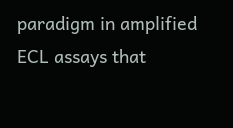paradigm in amplified ECL assays that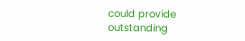could provide outstanding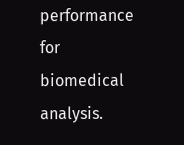performance for biomedical analysis.